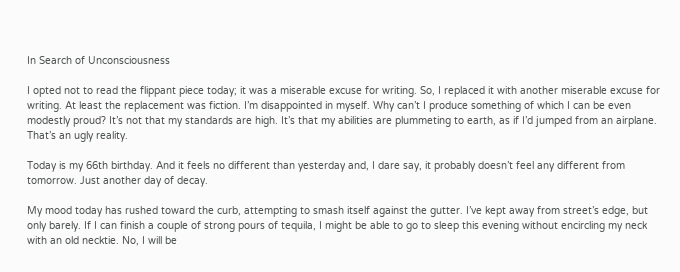In Search of Unconsciousness

I opted not to read the flippant piece today; it was a miserable excuse for writing. So, I replaced it with another miserable excuse for writing. At least the replacement was fiction. I’m disappointed in myself. Why can’t I produce something of which I can be even modestly proud? It’s not that my standards are high. It’s that my abilities are plummeting to earth, as if I’d jumped from an airplane. That’s an ugly reality.

Today is my 66th birthday. And it feels no different than yesterday and, I dare say, it probably doesn’t feel any different from tomorrow. Just another day of decay.

My mood today has rushed toward the curb, attempting to smash itself against the gutter. I’ve kept away from street’s edge, but only barely. If I can finish a couple of strong pours of tequila, I might be able to go to sleep this evening without encircling my neck with an old necktie. No, I will be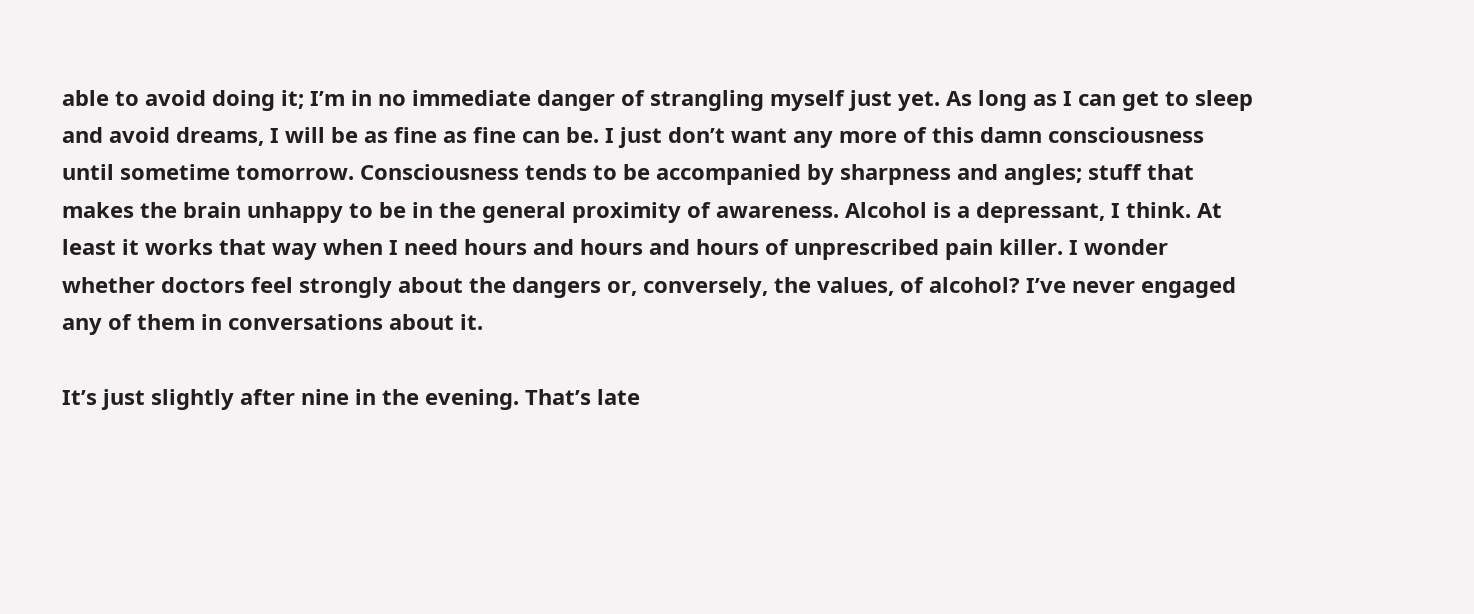able to avoid doing it; I’m in no immediate danger of strangling myself just yet. As long as I can get to sleep and avoid dreams, I will be as fine as fine can be. I just don’t want any more of this damn consciousness until sometime tomorrow. Consciousness tends to be accompanied by sharpness and angles; stuff that makes the brain unhappy to be in the general proximity of awareness. Alcohol is a depressant, I think. At least it works that way when I need hours and hours and hours of unprescribed pain killer. I wonder whether doctors feel strongly about the dangers or, conversely, the values, of alcohol? I’ve never engaged any of them in conversations about it.

It’s just slightly after nine in the evening. That’s late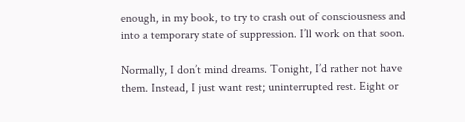enough, in my book, to try to crash out of consciousness and into a temporary state of suppression. I’ll work on that soon.

Normally, I don’t mind dreams. Tonight, I’d rather not have them. Instead, I just want rest; uninterrupted rest. Eight or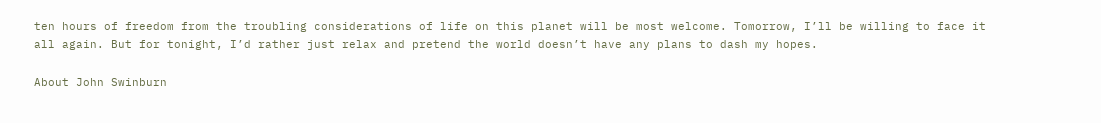ten hours of freedom from the troubling considerations of life on this planet will be most welcome. Tomorrow, I’ll be willing to face it all again. But for tonight, I’d rather just relax and pretend the world doesn’t have any plans to dash my hopes.

About John Swinburn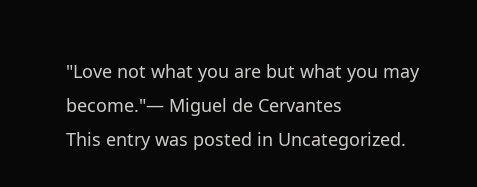"Love not what you are but what you may become."― Miguel de Cervantes
This entry was posted in Uncategorized.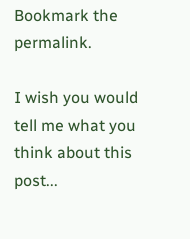Bookmark the permalink.

I wish you would tell me what you think about this post...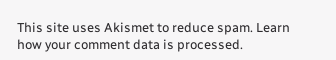This site uses Akismet to reduce spam. Learn how your comment data is processed.